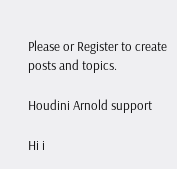Please or Register to create posts and topics.

Houdini Arnold support

Hi i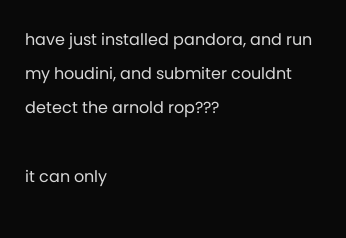have just installed pandora, and run my houdini, and submiter couldnt detect the arnold rop???

it can only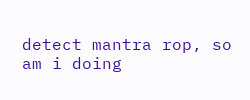detect mantra rop, so am i doing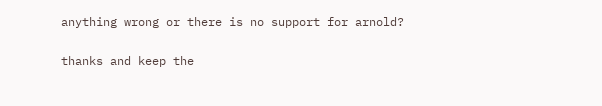anything wrong or there is no support for arnold?


thanks and keep the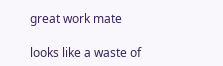great work mate

looks like a waste of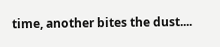time, another bites the dust....